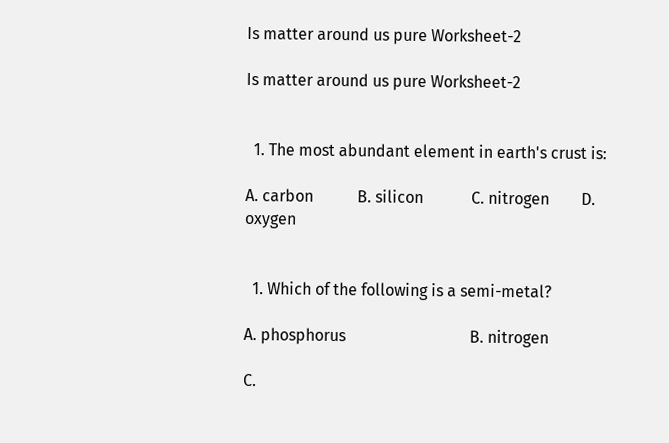Is matter around us pure Worksheet-2

Is matter around us pure Worksheet-2


  1. The most abundant element in earth's crust is:

A. carbon           B. silicon            C. nitrogen        D. oxygen


  1. Which of the following is a semi-metal?

A. phosphorus                               B. nitrogen

C.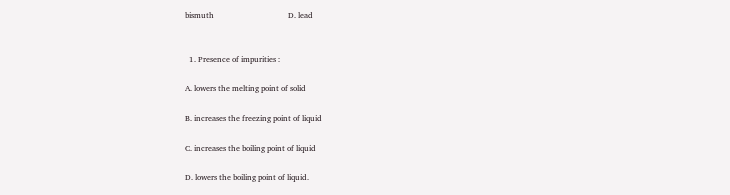bismuth                                     D. lead


  1. Presence of impurities :

A. lowers the melting point of solid

B. increases the freezing point of liquid

C. increases the boiling point of liquid

D. lowers the boiling point of liquid.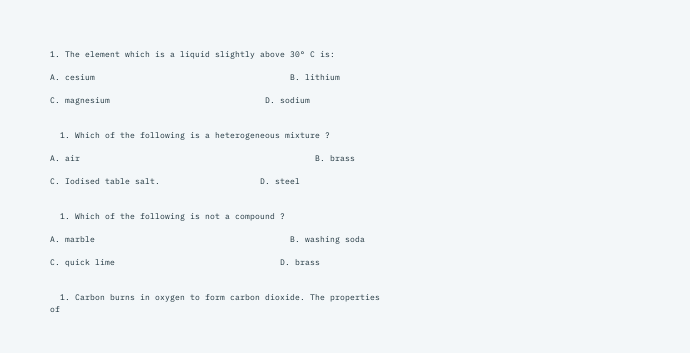1. The element which is a liquid slightly above 30° C is:

A. cesium                                       B. lithium

C. magnesium                               D. sodium


  1. Which of the following is a heterogeneous mixture ?

A. air                                               B. brass

C. Iodised table salt.                    D. steel


  1. Which of the following is not a compound ?

A. marble                                       B. washing soda

C. quick lime                                 D. brass


  1. Carbon burns in oxygen to form carbon dioxide. The properties of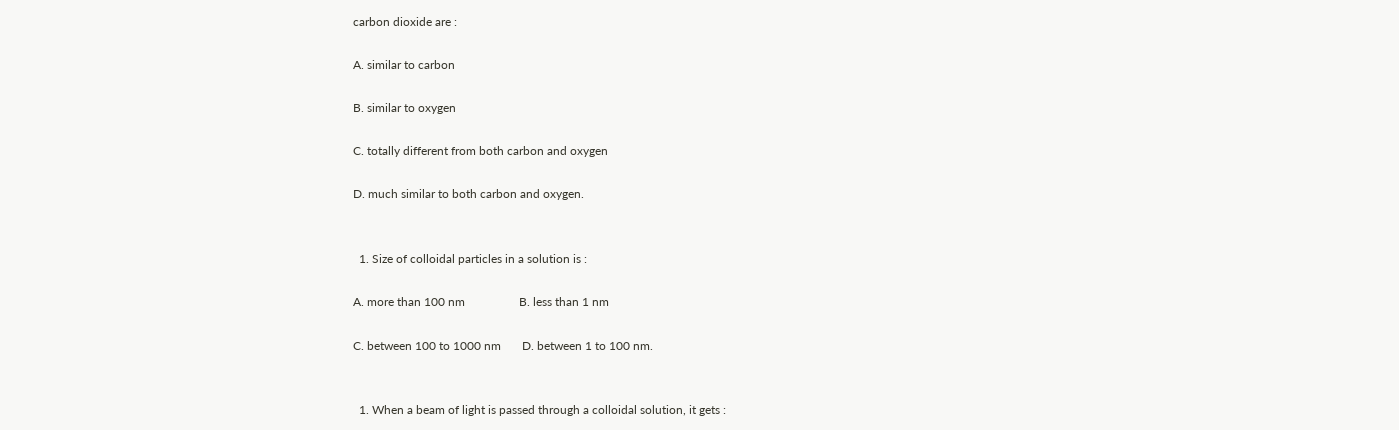carbon dioxide are :

A. similar to carbon

B. similar to oxygen

C. totally different from both carbon and oxygen

D. much similar to both carbon and oxygen.


  1. Size of colloidal particles in a solution is :

A. more than 100 nm                  B. less than 1 nm

C. between 100 to 1000 nm       D. between 1 to 100 nm.


  1. When a beam of light is passed through a colloidal solution, it gets :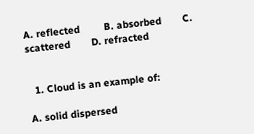A. reflected        B. absorbed       C. scattered       D. refracted


  1. Cloud is an example of:

A. solid dispersed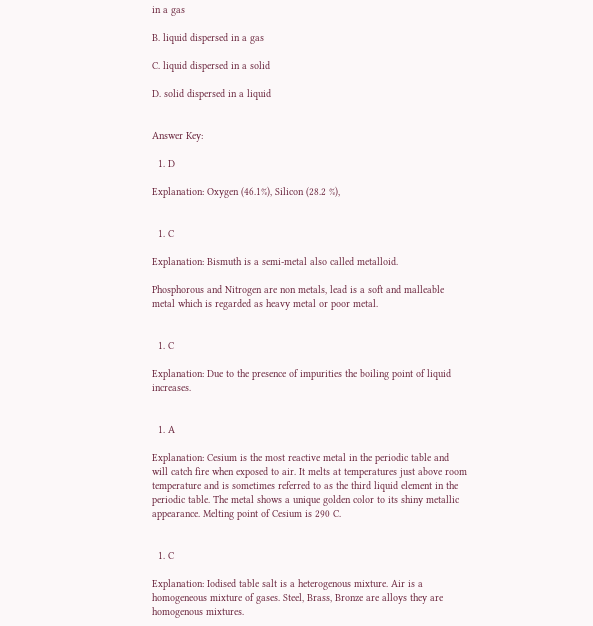in a gas

B. liquid dispersed in a gas

C. liquid dispersed in a solid

D. solid dispersed in a liquid


Answer Key:

  1. D

Explanation: Oxygen (46.1%), Silicon (28.2 %),


  1. C

Explanation: Bismuth is a semi-metal also called metalloid.

Phosphorous and Nitrogen are non metals, lead is a soft and malleable metal which is regarded as heavy metal or poor metal.


  1. C

Explanation: Due to the presence of impurities the boiling point of liquid increases.


  1. A

Explanation: Cesium is the most reactive metal in the periodic table and will catch fire when exposed to air. It melts at temperatures just above room temperature and is sometimes referred to as the third liquid element in the periodic table. The metal shows a unique golden color to its shiny metallic appearance. Melting point of Cesium is 290 C.


  1. C

Explanation: Iodised table salt is a heterogenous mixture. Air is a homogeneous mixture of gases. Steel, Brass, Bronze are alloys they are homogenous mixtures.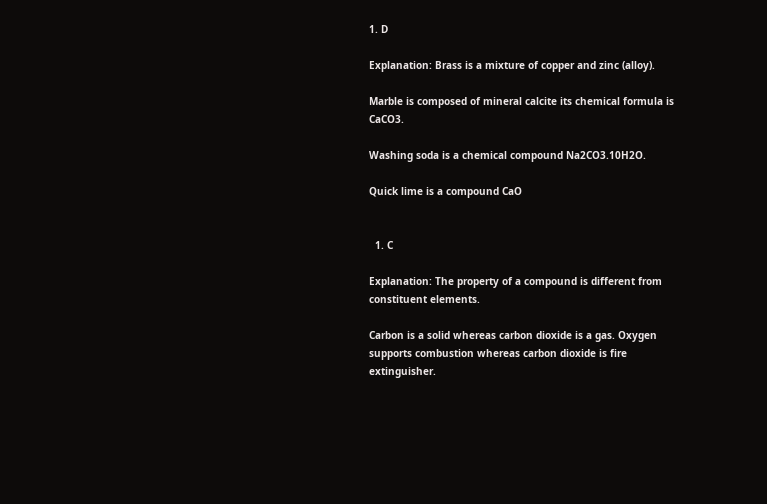1. D

Explanation: Brass is a mixture of copper and zinc (alloy).

Marble is composed of mineral calcite its chemical formula is CaCO3.

Washing soda is a chemical compound Na2CO3.10H2O.

Quick lime is a compound CaO


  1. C

Explanation: The property of a compound is different from constituent elements.

Carbon is a solid whereas carbon dioxide is a gas. Oxygen supports combustion whereas carbon dioxide is fire extinguisher.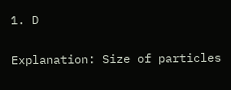1. D

Explanation: Size of particles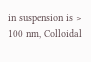in suspension is > 100 nm, Colloidal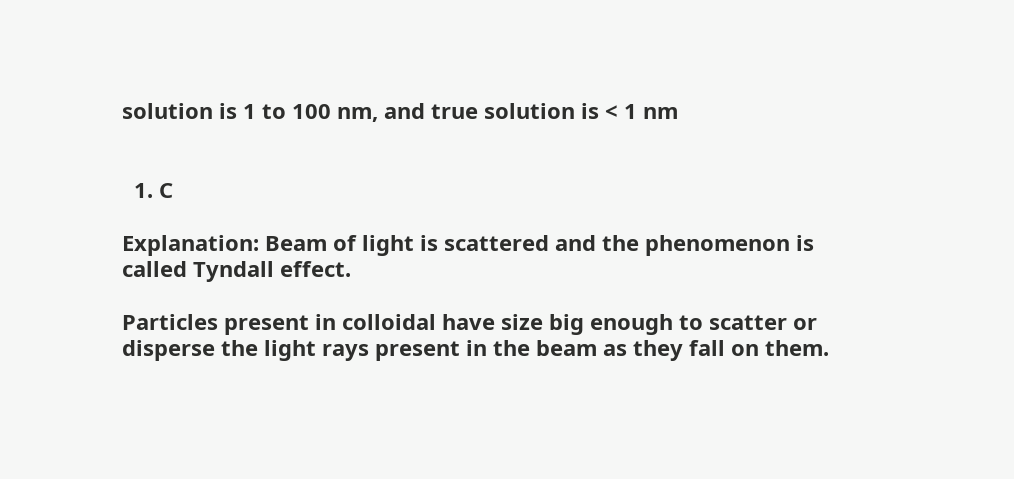solution is 1 to 100 nm, and true solution is < 1 nm


  1. C

Explanation: Beam of light is scattered and the phenomenon is called Tyndall effect.

Particles present in colloidal have size big enough to scatter or disperse the light rays present in the beam as they fall on them.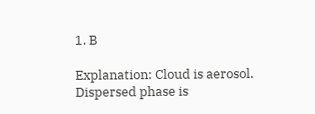1. B

Explanation: Cloud is aerosol. Dispersed phase is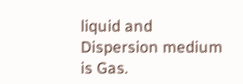liquid and Dispersion medium is Gas.